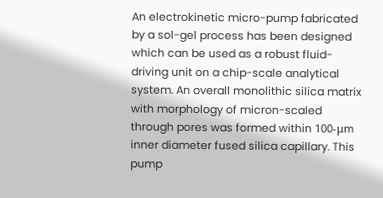An electrokinetic micro-pump fabricated by a sol-gel process has been designed which can be used as a robust fluid-driving unit on a chip-scale analytical system. An overall monolithic silica matrix with morphology of micron-scaled through pores was formed within 100-μm inner diameter fused silica capillary. This pump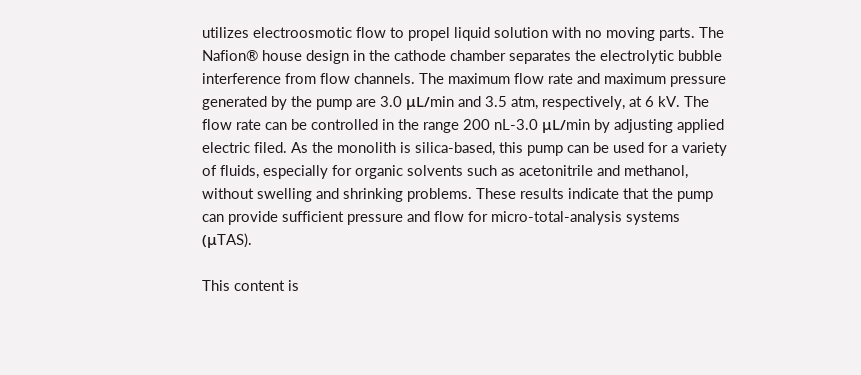utilizes electroosmotic flow to propel liquid solution with no moving parts. The Nafion® house design in the cathode chamber separates the electrolytic bubble interference from flow channels. The maximum flow rate and maximum pressure generated by the pump are 3.0 μL/min and 3.5 atm, respectively, at 6 kV. The flow rate can be controlled in the range 200 nL-3.0 μL/min by adjusting applied electric filed. As the monolith is silica-based, this pump can be used for a variety of fluids, especially for organic solvents such as acetonitrile and methanol, without swelling and shrinking problems. These results indicate that the pump can provide sufficient pressure and flow for micro-total-analysis systems (μTAS).

This content is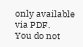only available via PDF.
You do not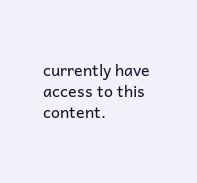currently have access to this content.